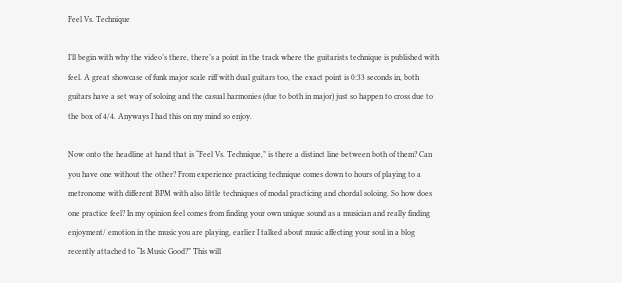Feel Vs. Technique

I’ll begin with why the video’s there, there’s a point in the track where the guitarists technique is published with feel. A great showcase of funk major scale riff with dual guitars too, the exact point is 0:33 seconds in, both guitars have a set way of soloing and the casual harmonies (due to both in major) just so happen to cross due to the box of 4/4. Anyways I had this on my mind so enjoy.

Now onto the headline at hand that is “Feel Vs. Technique,” is there a distinct line between both of them? Can you have one without the other? From experience practicing technique comes down to hours of playing to a metronome with different BPM with also little techniques of modal practicing and chordal soloing. So how does one practice feel? In my opinion feel comes from finding your own unique sound as a musician and really finding enjoyment/ emotion in the music you are playing, earlier I talked about music affecting your soul in a blog recently attached to “Is Music Good?” This will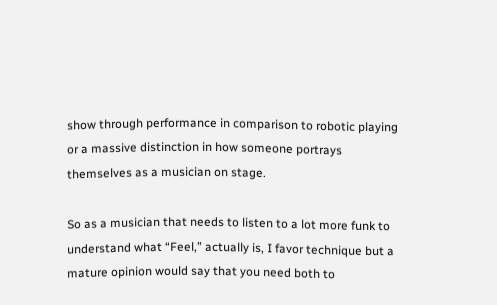show through performance in comparison to robotic playing or a massive distinction in how someone portrays themselves as a musician on stage.

So as a musician that needs to listen to a lot more funk to understand what “Feel,” actually is, I favor technique but a mature opinion would say that you need both to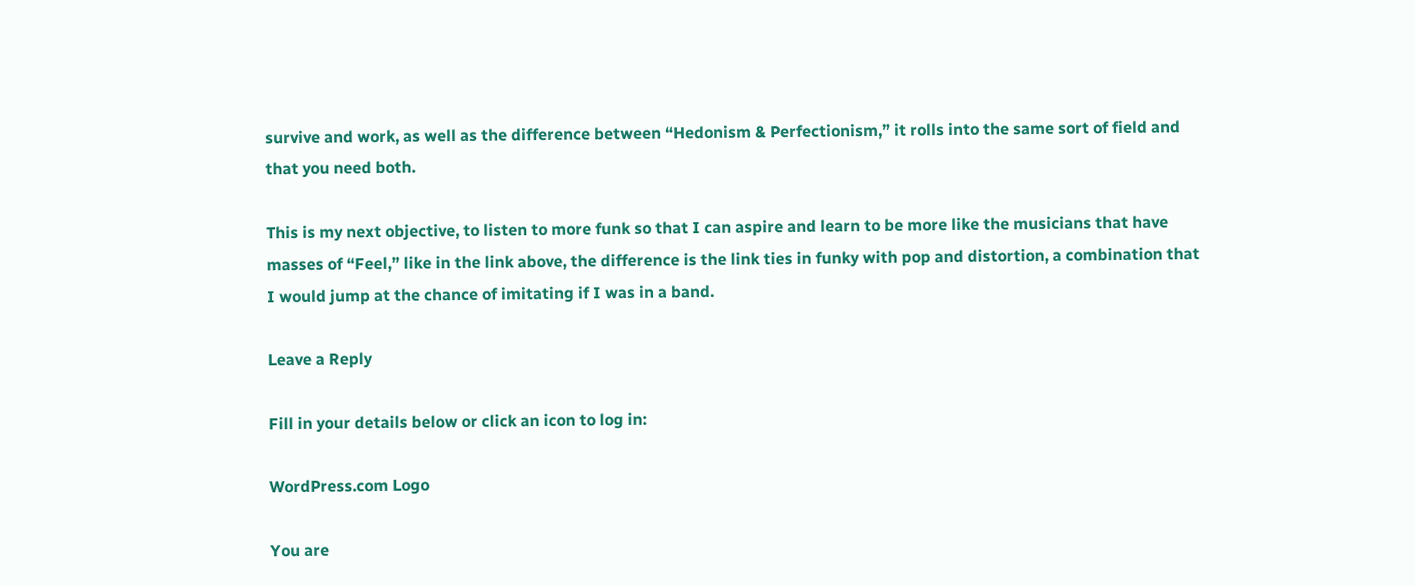survive and work, as well as the difference between “Hedonism & Perfectionism,” it rolls into the same sort of field and that you need both.

This is my next objective, to listen to more funk so that I can aspire and learn to be more like the musicians that have masses of “Feel,” like in the link above, the difference is the link ties in funky with pop and distortion, a combination that I would jump at the chance of imitating if I was in a band.

Leave a Reply

Fill in your details below or click an icon to log in:

WordPress.com Logo

You are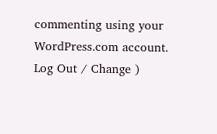commenting using your WordPress.com account. Log Out / Change )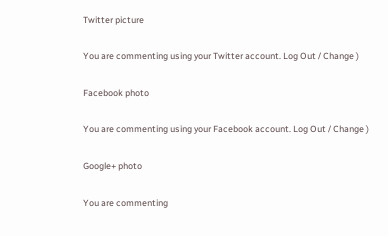Twitter picture

You are commenting using your Twitter account. Log Out / Change )

Facebook photo

You are commenting using your Facebook account. Log Out / Change )

Google+ photo

You are commenting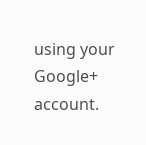using your Google+ account.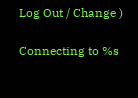Log Out / Change )

Connecting to %s